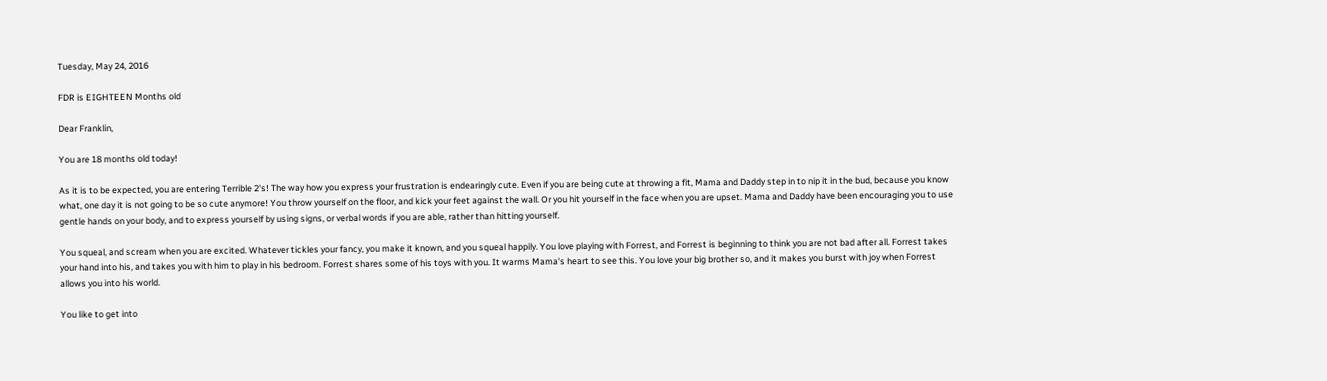Tuesday, May 24, 2016

FDR is EIGHTEEN Months old

Dear Franklin,

You are 18 months old today!

As it is to be expected, you are entering Terrible 2's! The way how you express your frustration is endearingly cute. Even if you are being cute at throwing a fit, Mama and Daddy step in to nip it in the bud, because you know what, one day it is not going to be so cute anymore! You throw yourself on the floor, and kick your feet against the wall. Or you hit yourself in the face when you are upset. Mama and Daddy have been encouraging you to use gentle hands on your body, and to express yourself by using signs, or verbal words if you are able, rather than hitting yourself.

You squeal, and scream when you are excited. Whatever tickles your fancy, you make it known, and you squeal happily. You love playing with Forrest, and Forrest is beginning to think you are not bad after all. Forrest takes your hand into his, and takes you with him to play in his bedroom. Forrest shares some of his toys with you. It warms Mama's heart to see this. You love your big brother so, and it makes you burst with joy when Forrest allows you into his world.

You like to get into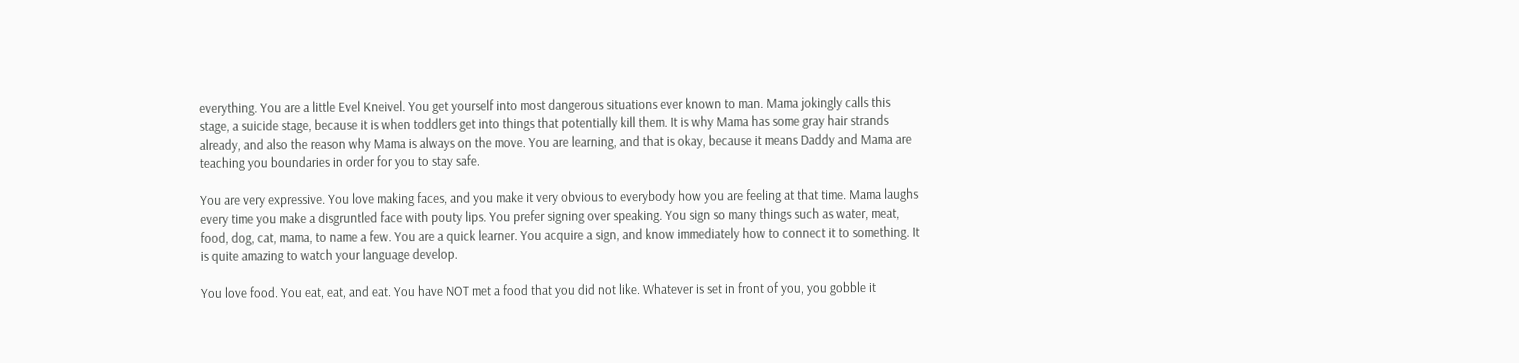everything. You are a little Evel Kneivel. You get yourself into most dangerous situations ever known to man. Mama jokingly calls this stage, a suicide stage, because it is when toddlers get into things that potentially kill them. It is why Mama has some gray hair strands already, and also the reason why Mama is always on the move. You are learning, and that is okay, because it means Daddy and Mama are teaching you boundaries in order for you to stay safe.

You are very expressive. You love making faces, and you make it very obvious to everybody how you are feeling at that time. Mama laughs every time you make a disgruntled face with pouty lips. You prefer signing over speaking. You sign so many things such as water, meat, food, dog, cat, mama, to name a few. You are a quick learner. You acquire a sign, and know immediately how to connect it to something. It is quite amazing to watch your language develop.

You love food. You eat, eat, and eat. You have NOT met a food that you did not like. Whatever is set in front of you, you gobble it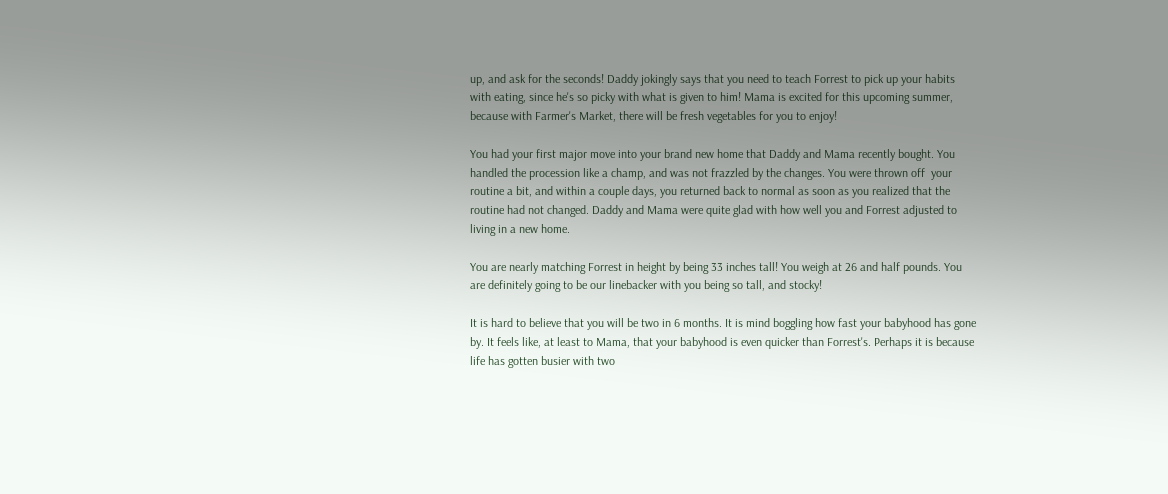up, and ask for the seconds! Daddy jokingly says that you need to teach Forrest to pick up your habits with eating, since he's so picky with what is given to him! Mama is excited for this upcoming summer, because with Farmer's Market, there will be fresh vegetables for you to enjoy!

You had your first major move into your brand new home that Daddy and Mama recently bought. You handled the procession like a champ, and was not frazzled by the changes. You were thrown off  your routine a bit, and within a couple days, you returned back to normal as soon as you realized that the routine had not changed. Daddy and Mama were quite glad with how well you and Forrest adjusted to living in a new home.

You are nearly matching Forrest in height by being 33 inches tall! You weigh at 26 and half pounds. You are definitely going to be our linebacker with you being so tall, and stocky!

It is hard to believe that you will be two in 6 months. It is mind boggling how fast your babyhood has gone by. It feels like, at least to Mama, that your babyhood is even quicker than Forrest's. Perhaps it is because life has gotten busier with two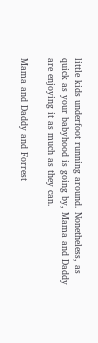little kids underfoot running around. Nonetheless, as quick as your babyhood is going by, Mama and Daddy are enjoying it as much as they can.

Mama and Daddy and Forrest